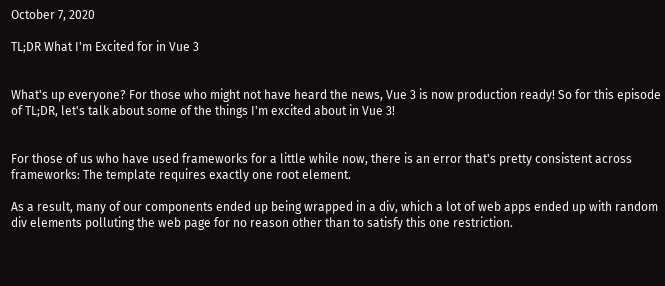October 7, 2020

TL;DR What I'm Excited for in Vue 3


What's up everyone? For those who might not have heard the news, Vue 3 is now production ready! So for this episode of TL;DR, let's talk about some of the things I'm excited about in Vue 3!


For those of us who have used frameworks for a little while now, there is an error that's pretty consistent across frameworks: The template requires exactly one root element.

As a result, many of our components ended up being wrapped in a div, which a lot of web apps ended up with random div elements polluting the web page for no reason other than to satisfy this one restriction.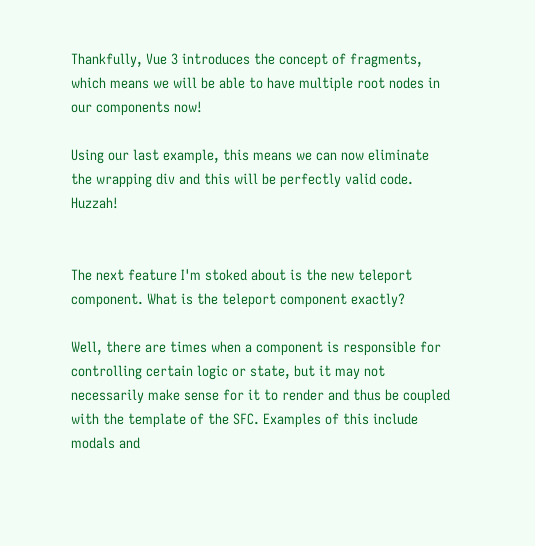Thankfully, Vue 3 introduces the concept of fragments, which means we will be able to have multiple root nodes in our components now!

Using our last example, this means we can now eliminate the wrapping div and this will be perfectly valid code. Huzzah!


The next feature I'm stoked about is the new teleport component. What is the teleport component exactly?

Well, there are times when a component is responsible for controlling certain logic or state, but it may not necessarily make sense for it to render and thus be coupled with the template of the SFC. Examples of this include modals and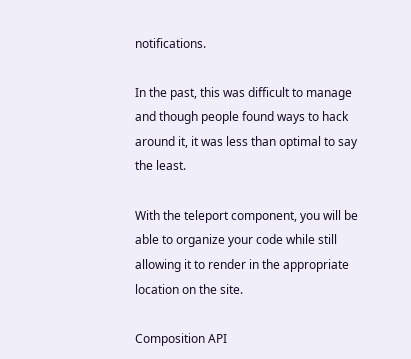notifications.

In the past, this was difficult to manage and though people found ways to hack around it, it was less than optimal to say the least.

With the teleport component, you will be able to organize your code while still allowing it to render in the appropriate location on the site.

Composition API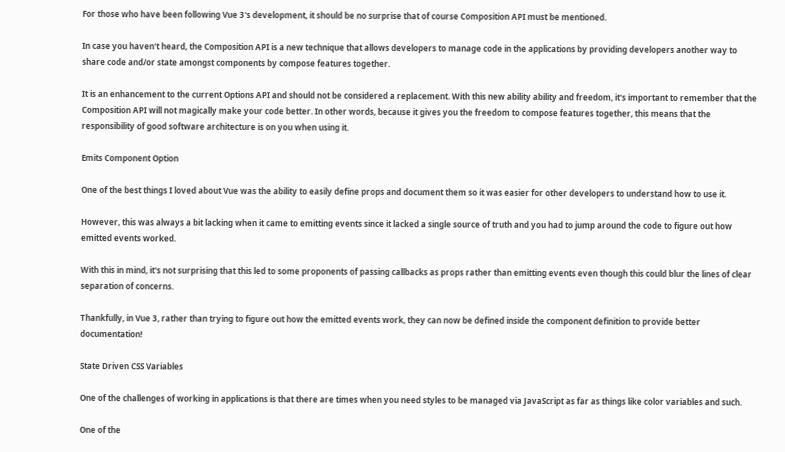For those who have been following Vue 3's development, it should be no surprise that of course Composition API must be mentioned.

In case you haven't heard, the Composition API is a new technique that allows developers to manage code in the applications by providing developers another way to share code and/or state amongst components by compose features together.

It is an enhancement to the current Options API and should not be considered a replacement. With this new ability ability and freedom, it's important to remember that the Composition API will not magically make your code better. In other words, because it gives you the freedom to compose features together, this means that the responsibility of good software architecture is on you when using it.

Emits Component Option

One of the best things I loved about Vue was the ability to easily define props and document them so it was easier for other developers to understand how to use it.

However, this was always a bit lacking when it came to emitting events since it lacked a single source of truth and you had to jump around the code to figure out how emitted events worked.

With this in mind, it's not surprising that this led to some proponents of passing callbacks as props rather than emitting events even though this could blur the lines of clear separation of concerns.

Thankfully, in Vue 3, rather than trying to figure out how the emitted events work, they can now be defined inside the component definition to provide better documentation!

State Driven CSS Variables

One of the challenges of working in applications is that there are times when you need styles to be managed via JavaScript as far as things like color variables and such.

One of the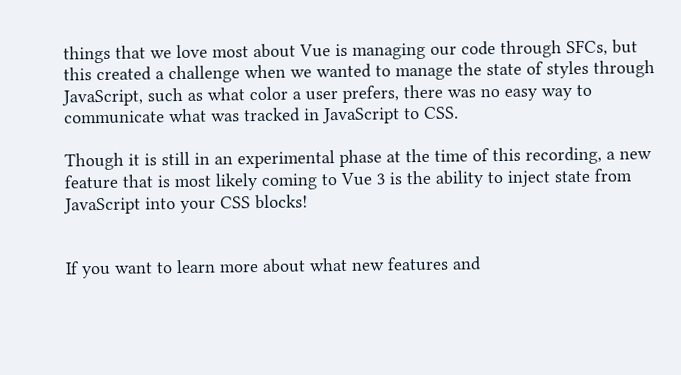things that we love most about Vue is managing our code through SFCs, but this created a challenge when we wanted to manage the state of styles through JavaScript, such as what color a user prefers, there was no easy way to communicate what was tracked in JavaScript to CSS.

Though it is still in an experimental phase at the time of this recording, a new feature that is most likely coming to Vue 3 is the ability to inject state from JavaScript into your CSS blocks!


If you want to learn more about what new features and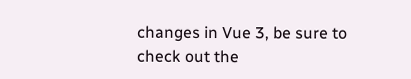changes in Vue 3, be sure to check out the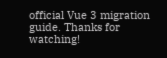official Vue 3 migration guide. Thanks for watching!